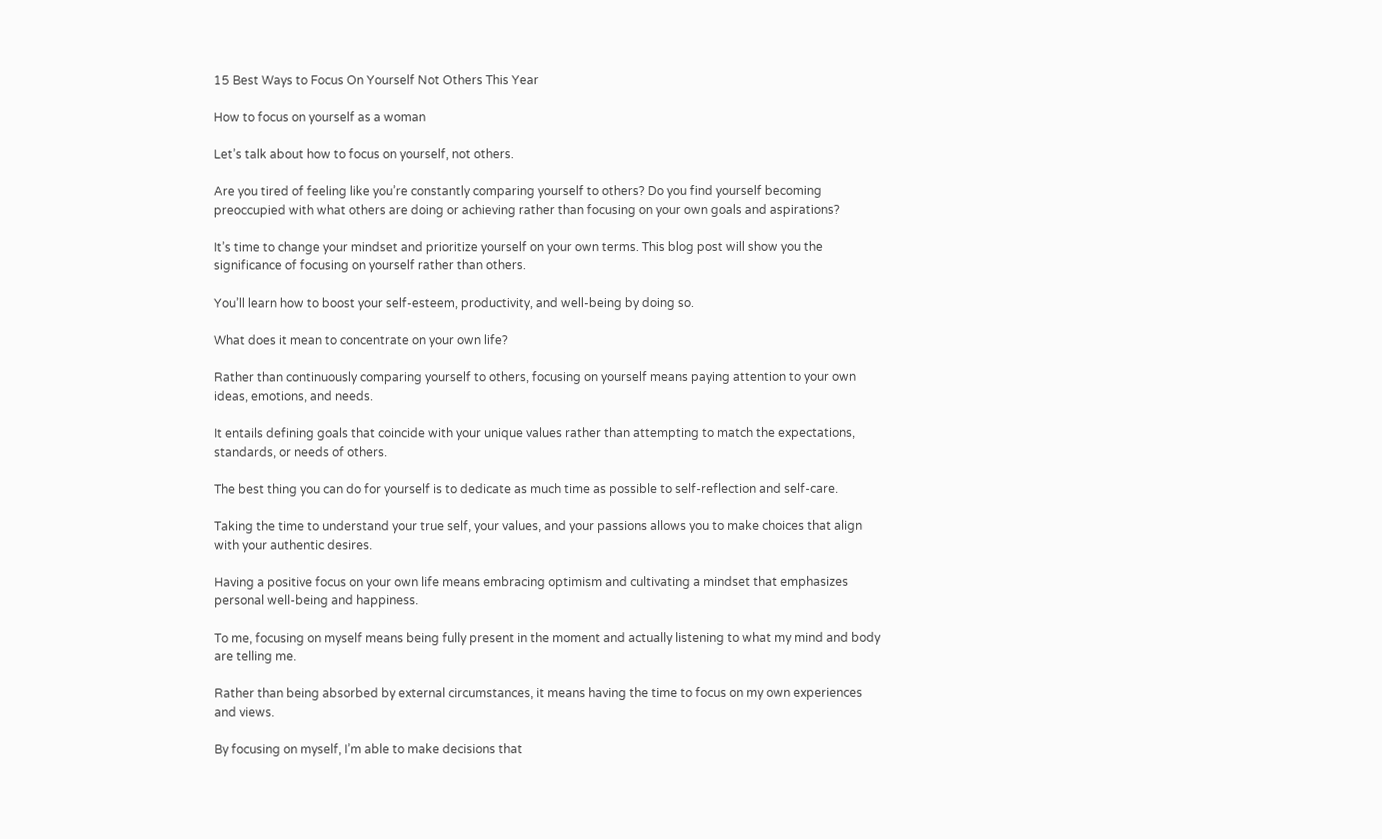15 Best Ways to Focus On Yourself Not Others This Year

How to focus on yourself as a woman

Let’s talk about how to focus on yourself, not others.

Are you tired of feeling like you’re constantly comparing yourself to others? Do you find yourself becoming preoccupied with what others are doing or achieving rather than focusing on your own goals and aspirations?

It’s time to change your mindset and prioritize yourself on your own terms. This blog post will show you the significance of focusing on yourself rather than others.

You’ll learn how to boost your self-esteem, productivity, and well-being by doing so.

What does it mean to concentrate on your own life?

Rather than continuously comparing yourself to others, focusing on yourself means paying attention to your own ideas, emotions, and needs.

It entails defining goals that coincide with your unique values rather than attempting to match the expectations, standards, or needs of others.

The best thing you can do for yourself is to dedicate as much time as possible to self-reflection and self-care.

Taking the time to understand your true self, your values, and your passions allows you to make choices that align with your authentic desires.

Having a positive focus on your own life means embracing optimism and cultivating a mindset that emphasizes personal well-being and happiness.

To me, focusing on myself means being fully present in the moment and actually listening to what my mind and body are telling me.

Rather than being absorbed by external circumstances, it means having the time to focus on my own experiences and views.

By focusing on myself, I’m able to make decisions that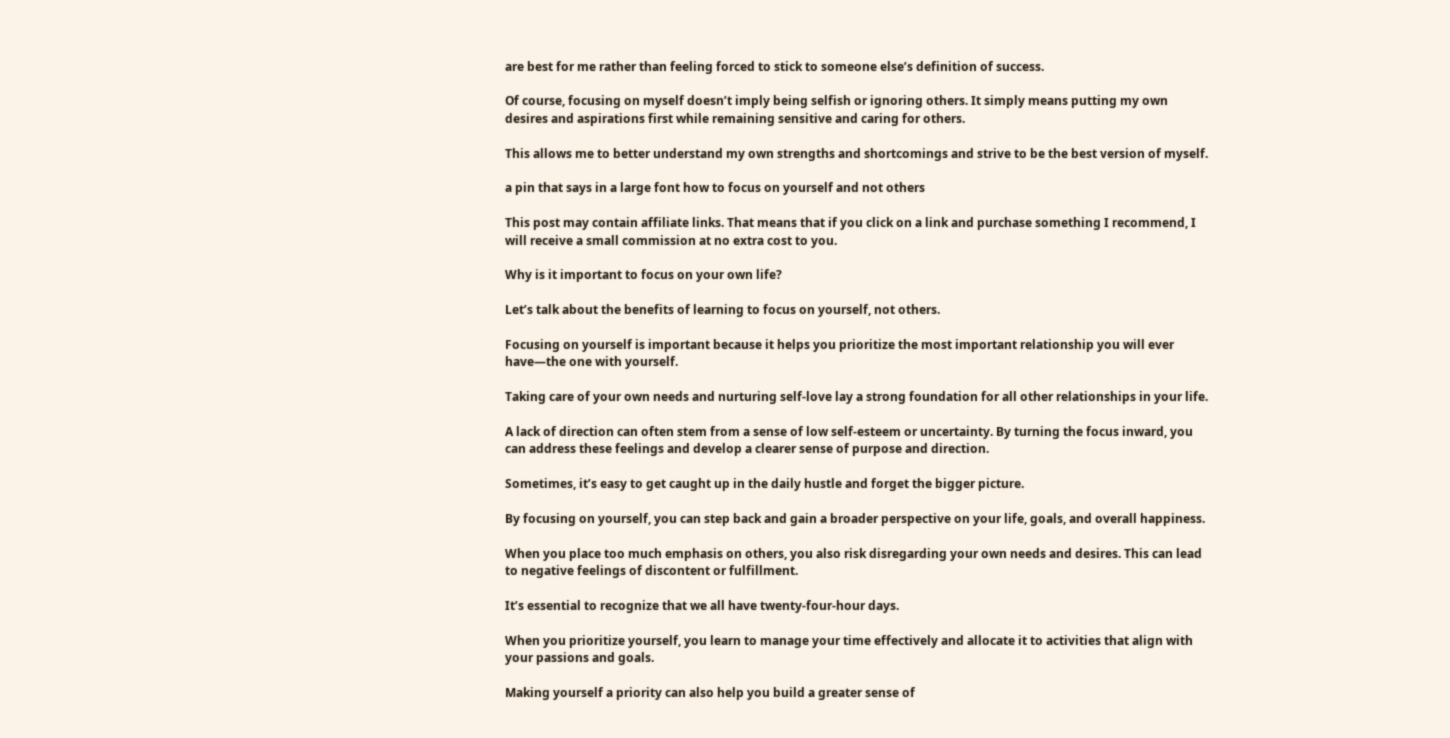are best for me rather than feeling forced to stick to someone else’s definition of success.

Of course, focusing on myself doesn’t imply being selfish or ignoring others. It simply means putting my own desires and aspirations first while remaining sensitive and caring for others.

This allows me to better understand my own strengths and shortcomings and strive to be the best version of myself.

a pin that says in a large font how to focus on yourself and not others

This post may contain affiliate links. That means that if you click on a link and purchase something I recommend, I will receive a small commission at no extra cost to you.

Why is it important to focus on your own life?

Let’s talk about the benefits of learning to focus on yourself, not others.

Focusing on yourself is important because it helps you prioritize the most important relationship you will ever have—the one with yourself.

Taking care of your own needs and nurturing self-love lay a strong foundation for all other relationships in your life.

A lack of direction can often stem from a sense of low self-esteem or uncertainty. By turning the focus inward, you can address these feelings and develop a clearer sense of purpose and direction.

Sometimes, it’s easy to get caught up in the daily hustle and forget the bigger picture.

By focusing on yourself, you can step back and gain a broader perspective on your life, goals, and overall happiness.

When you place too much emphasis on others, you also risk disregarding your own needs and desires. This can lead to negative feelings of discontent or fulfillment.

It’s essential to recognize that we all have twenty-four-hour days.

When you prioritize yourself, you learn to manage your time effectively and allocate it to activities that align with your passions and goals.

Making yourself a priority can also help you build a greater sense of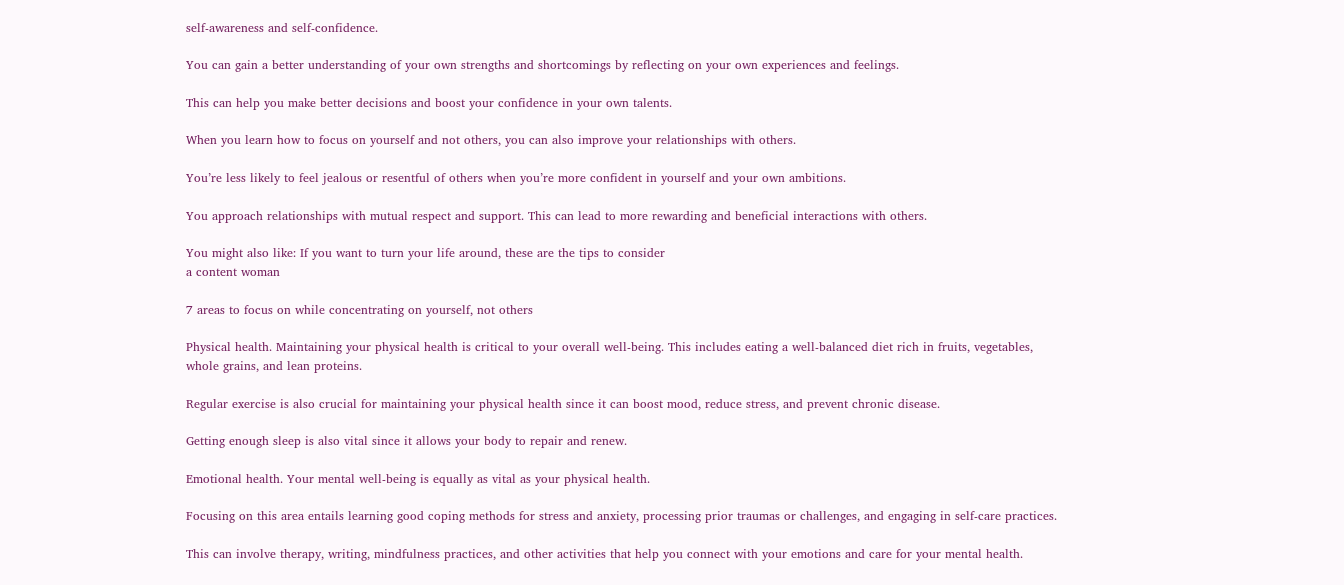self-awareness and self-confidence.

You can gain a better understanding of your own strengths and shortcomings by reflecting on your own experiences and feelings.

This can help you make better decisions and boost your confidence in your own talents.

When you learn how to focus on yourself and not others, you can also improve your relationships with others.

You’re less likely to feel jealous or resentful of others when you’re more confident in yourself and your own ambitions.

You approach relationships with mutual respect and support. This can lead to more rewarding and beneficial interactions with others.

You might also like: If you want to turn your life around, these are the tips to consider
a content woman

7 areas to focus on while concentrating on yourself, not others

Physical health. Maintaining your physical health is critical to your overall well-being. This includes eating a well-balanced diet rich in fruits, vegetables, whole grains, and lean proteins.

Regular exercise is also crucial for maintaining your physical health since it can boost mood, reduce stress, and prevent chronic disease.

Getting enough sleep is also vital since it allows your body to repair and renew.

Emotional health. Your mental well-being is equally as vital as your physical health.

Focusing on this area entails learning good coping methods for stress and anxiety, processing prior traumas or challenges, and engaging in self-care practices.

This can involve therapy, writing, mindfulness practices, and other activities that help you connect with your emotions and care for your mental health.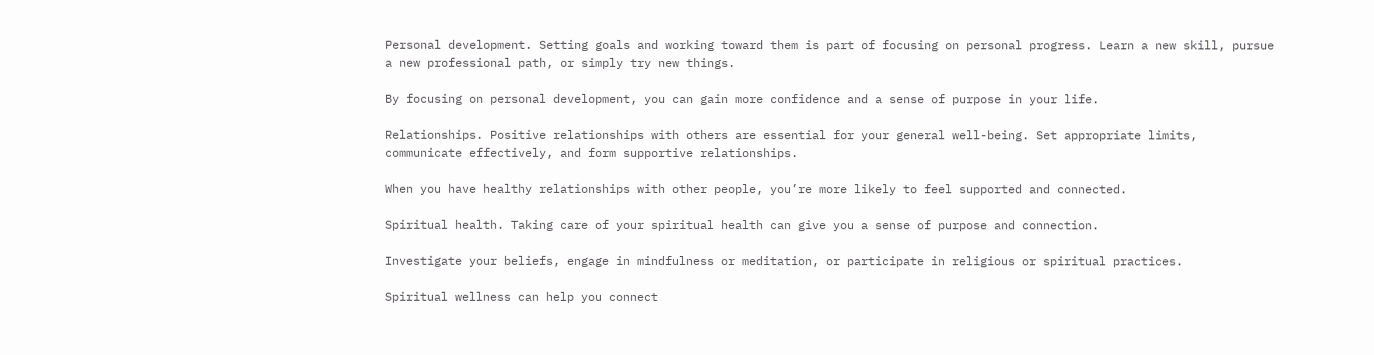Personal development. Setting goals and working toward them is part of focusing on personal progress. Learn a new skill, pursue a new professional path, or simply try new things.

By focusing on personal development, you can gain more confidence and a sense of purpose in your life.

Relationships. Positive relationships with others are essential for your general well-being. Set appropriate limits, communicate effectively, and form supportive relationships.

When you have healthy relationships with other people, you’re more likely to feel supported and connected.

Spiritual health. Taking care of your spiritual health can give you a sense of purpose and connection.

Investigate your beliefs, engage in mindfulness or meditation, or participate in religious or spiritual practices.

Spiritual wellness can help you connect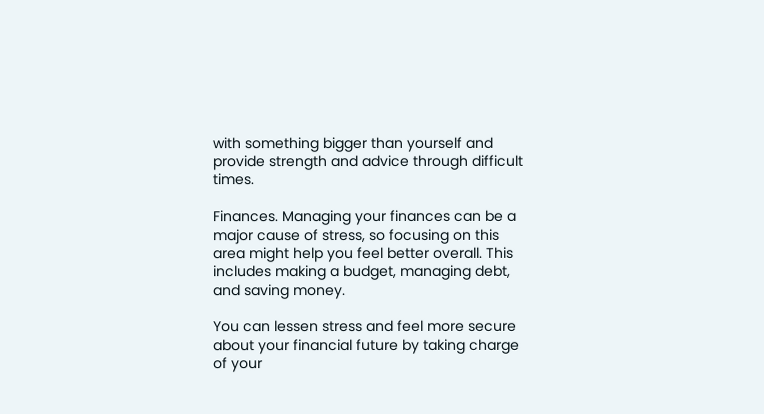with something bigger than yourself and provide strength and advice through difficult times.

Finances. Managing your finances can be a major cause of stress, so focusing on this area might help you feel better overall. This includes making a budget, managing debt, and saving money.

You can lessen stress and feel more secure about your financial future by taking charge of your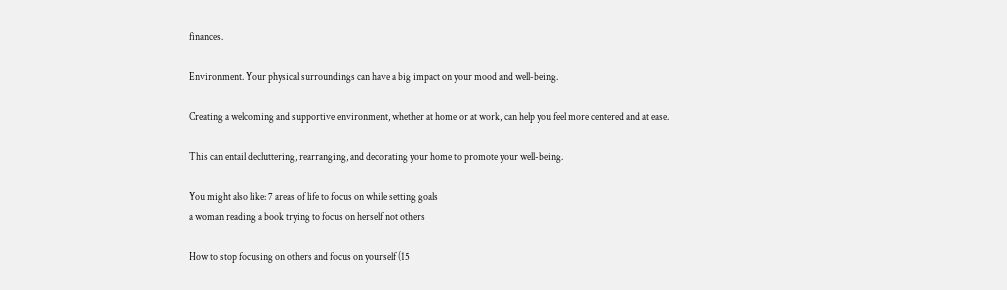finances.

Environment. Your physical surroundings can have a big impact on your mood and well-being.

Creating a welcoming and supportive environment, whether at home or at work, can help you feel more centered and at ease.

This can entail decluttering, rearranging, and decorating your home to promote your well-being.

You might also like: 7 areas of life to focus on while setting goals
a woman reading a book trying to focus on herself not others

How to stop focusing on others and focus on yourself (15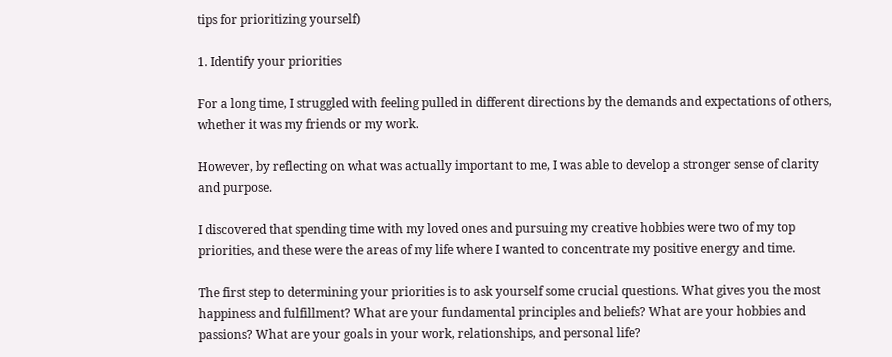tips for prioritizing yourself)

1. Identify your priorities

For a long time, I struggled with feeling pulled in different directions by the demands and expectations of others, whether it was my friends or my work.

However, by reflecting on what was actually important to me, I was able to develop a stronger sense of clarity and purpose.

I discovered that spending time with my loved ones and pursuing my creative hobbies were two of my top priorities, and these were the areas of my life where I wanted to concentrate my positive energy and time.

The first step to determining your priorities is to ask yourself some crucial questions. What gives you the most happiness and fulfillment? What are your fundamental principles and beliefs? What are your hobbies and passions? What are your goals in your work, relationships, and personal life?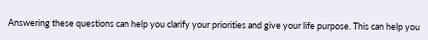Answering these questions can help you clarify your priorities and give your life purpose. This can help you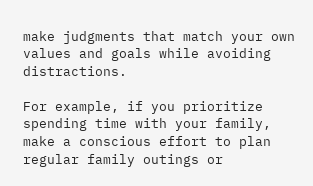make judgments that match your own values and goals while avoiding distractions.

For example, if you prioritize spending time with your family, make a conscious effort to plan regular family outings or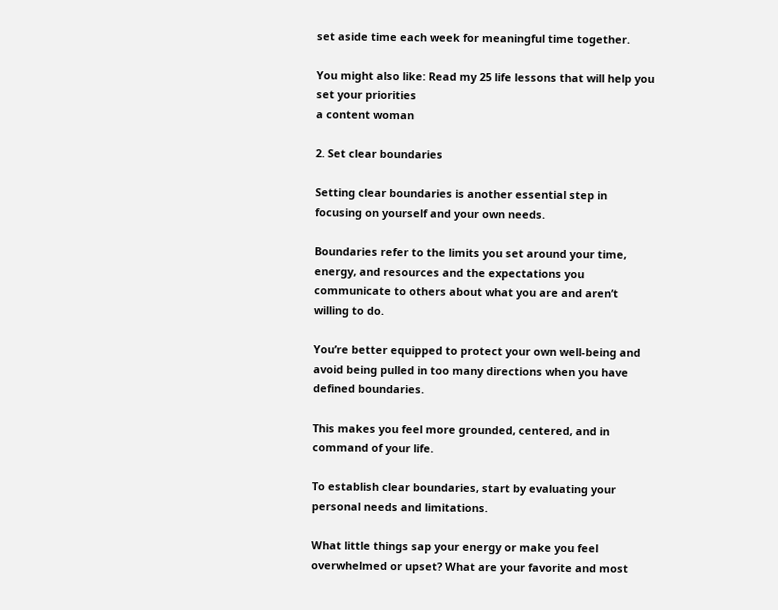set aside time each week for meaningful time together.

You might also like: Read my 25 life lessons that will help you set your priorities
a content woman

2. Set clear boundaries

Setting clear boundaries is another essential step in focusing on yourself and your own needs.

Boundaries refer to the limits you set around your time, energy, and resources and the expectations you communicate to others about what you are and aren’t willing to do.

You’re better equipped to protect your own well-being and avoid being pulled in too many directions when you have defined boundaries.

This makes you feel more grounded, centered, and in command of your life.

To establish clear boundaries, start by evaluating your personal needs and limitations.

What little things sap your energy or make you feel overwhelmed or upset? What are your favorite and most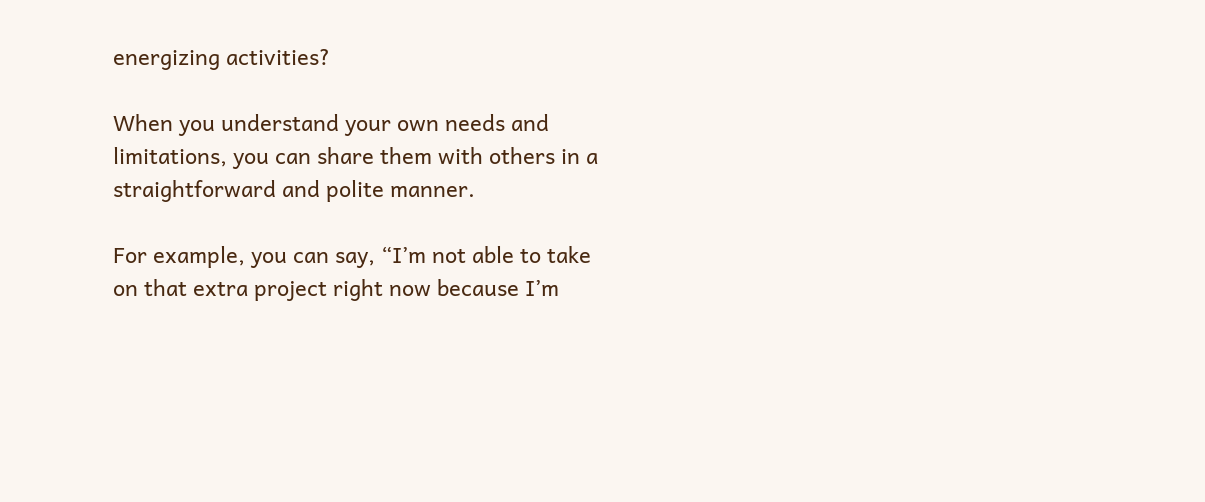energizing activities?

When you understand your own needs and limitations, you can share them with others in a straightforward and polite manner.

For example, you can say, “I’m not able to take on that extra project right now because I’m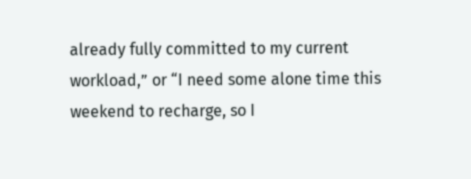already fully committed to my current workload,” or “I need some alone time this weekend to recharge, so I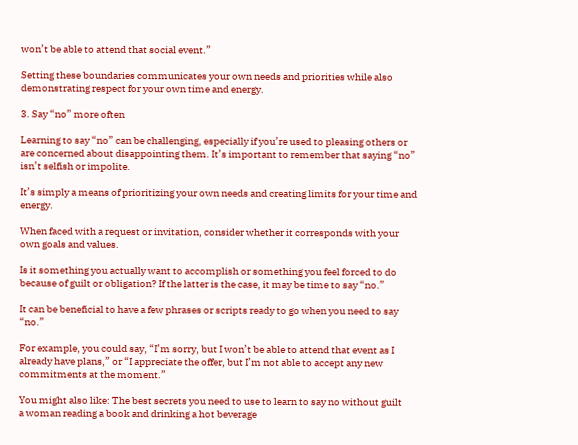won’t be able to attend that social event.”

Setting these boundaries communicates your own needs and priorities while also demonstrating respect for your own time and energy.

3. Say “no” more often

Learning to say “no” can be challenging, especially if you’re used to pleasing others or are concerned about disappointing them. It’s important to remember that saying “no” isn’t selfish or impolite.

It’s simply a means of prioritizing your own needs and creating limits for your time and energy.

When faced with a request or invitation, consider whether it corresponds with your own goals and values.

Is it something you actually want to accomplish or something you feel forced to do because of guilt or obligation? If the latter is the case, it may be time to say “no.”

It can be beneficial to have a few phrases or scripts ready to go when you need to say “no.”

For example, you could say, “I’m sorry, but I won’t be able to attend that event as I already have plans,” or “I appreciate the offer, but I’m not able to accept any new commitments at the moment.”

You might also like: The best secrets you need to use to learn to say no without guilt
a woman reading a book and drinking a hot beverage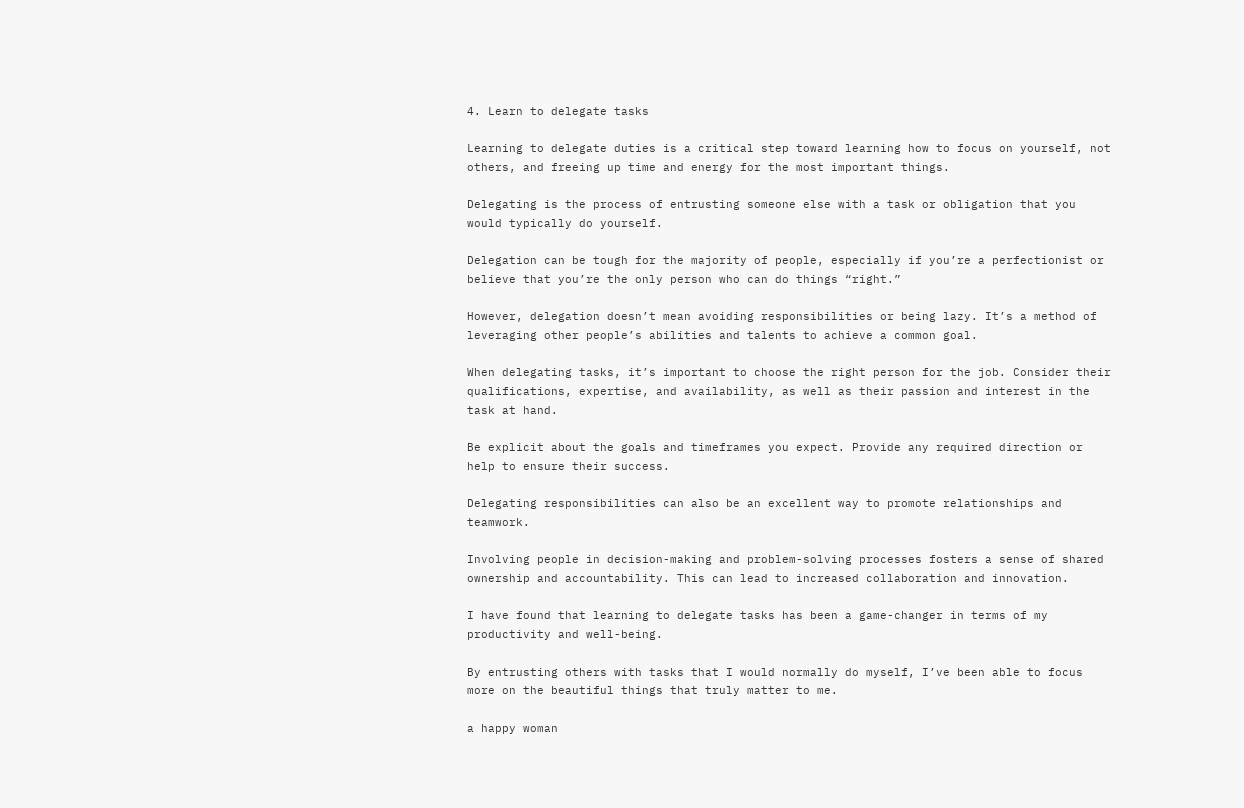4. Learn to delegate tasks

Learning to delegate duties is a critical step toward learning how to focus on yourself, not others, and freeing up time and energy for the most important things.

Delegating is the process of entrusting someone else with a task or obligation that you would typically do yourself.

Delegation can be tough for the majority of people, especially if you’re a perfectionist or believe that you’re the only person who can do things “right.”

However, delegation doesn’t mean avoiding responsibilities or being lazy. It’s a method of leveraging other people’s abilities and talents to achieve a common goal.

When delegating tasks, it’s important to choose the right person for the job. Consider their qualifications, expertise, and availability, as well as their passion and interest in the task at hand.

Be explicit about the goals and timeframes you expect. Provide any required direction or help to ensure their success.

Delegating responsibilities can also be an excellent way to promote relationships and teamwork.

Involving people in decision-making and problem-solving processes fosters a sense of shared ownership and accountability. This can lead to increased collaboration and innovation.

I have found that learning to delegate tasks has been a game-changer in terms of my productivity and well-being.

By entrusting others with tasks that I would normally do myself, I’ve been able to focus more on the beautiful things that truly matter to me.

a happy woman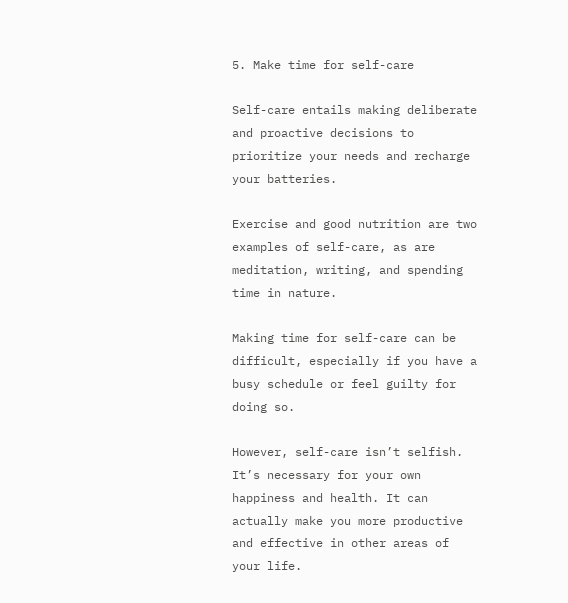5. Make time for self-care

Self-care entails making deliberate and proactive decisions to prioritize your needs and recharge your batteries.

Exercise and good nutrition are two examples of self-care, as are meditation, writing, and spending time in nature.

Making time for self-care can be difficult, especially if you have a busy schedule or feel guilty for doing so.

However, self-care isn’t selfish. It’s necessary for your own happiness and health. It can actually make you more productive and effective in other areas of your life.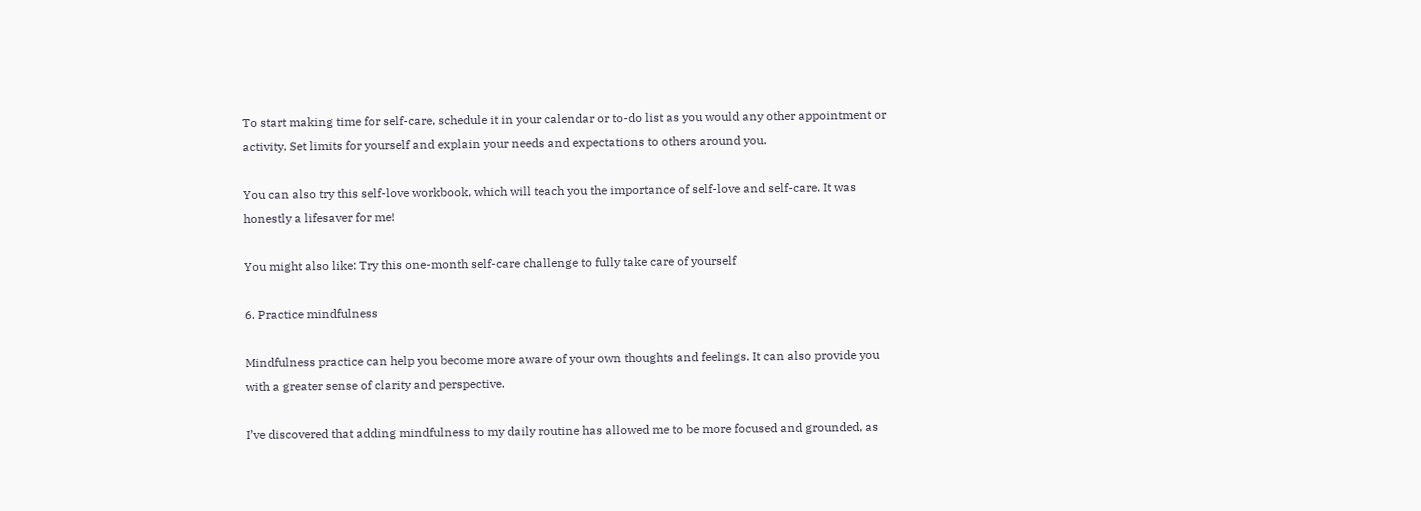To start making time for self-care, schedule it in your calendar or to-do list as you would any other appointment or activity. Set limits for yourself and explain your needs and expectations to others around you.

You can also try this self-love workbook, which will teach you the importance of self-love and self-care. It was honestly a lifesaver for me!

You might also like: Try this one-month self-care challenge to fully take care of yourself

6. Practice mindfulness

Mindfulness practice can help you become more aware of your own thoughts and feelings. It can also provide you with a greater sense of clarity and perspective.

I’ve discovered that adding mindfulness to my daily routine has allowed me to be more focused and grounded, as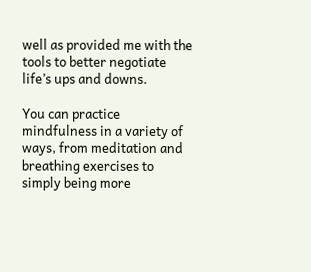well as provided me with the tools to better negotiate life’s ups and downs.

You can practice mindfulness in a variety of ways, from meditation and breathing exercises to simply being more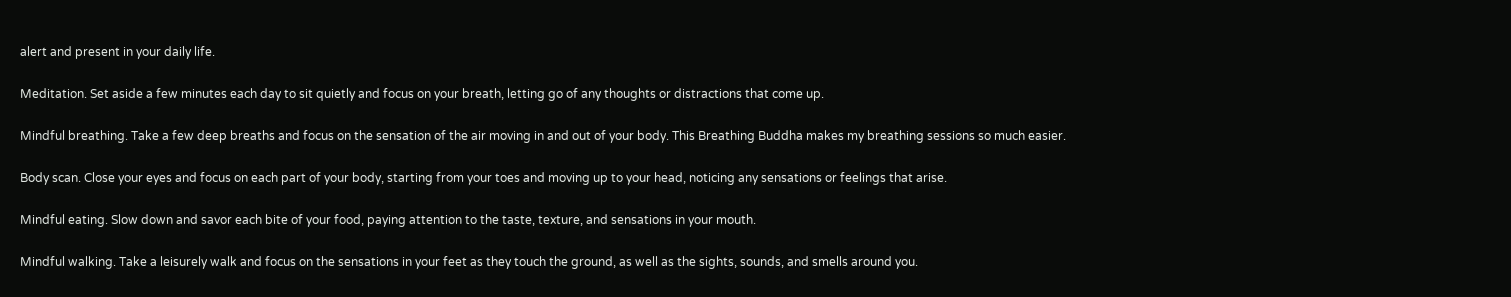alert and present in your daily life.

Meditation. Set aside a few minutes each day to sit quietly and focus on your breath, letting go of any thoughts or distractions that come up.

Mindful breathing. Take a few deep breaths and focus on the sensation of the air moving in and out of your body. This Breathing Buddha makes my breathing sessions so much easier.

Body scan. Close your eyes and focus on each part of your body, starting from your toes and moving up to your head, noticing any sensations or feelings that arise.

Mindful eating. Slow down and savor each bite of your food, paying attention to the taste, texture, and sensations in your mouth.

Mindful walking. Take a leisurely walk and focus on the sensations in your feet as they touch the ground, as well as the sights, sounds, and smells around you.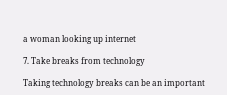a woman looking up internet

7. Take breaks from technology

Taking technology breaks can be an important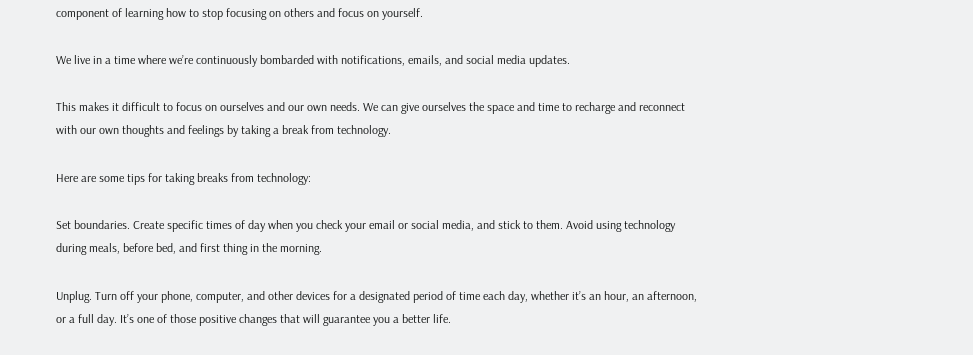component of learning how to stop focusing on others and focus on yourself.

We live in a time where we’re continuously bombarded with notifications, emails, and social media updates.

This makes it difficult to focus on ourselves and our own needs. We can give ourselves the space and time to recharge and reconnect with our own thoughts and feelings by taking a break from technology.

Here are some tips for taking breaks from technology:

Set boundaries. Create specific times of day when you check your email or social media, and stick to them. Avoid using technology during meals, before bed, and first thing in the morning.

Unplug. Turn off your phone, computer, and other devices for a designated period of time each day, whether it’s an hour, an afternoon, or a full day. It’s one of those positive changes that will guarantee you a better life.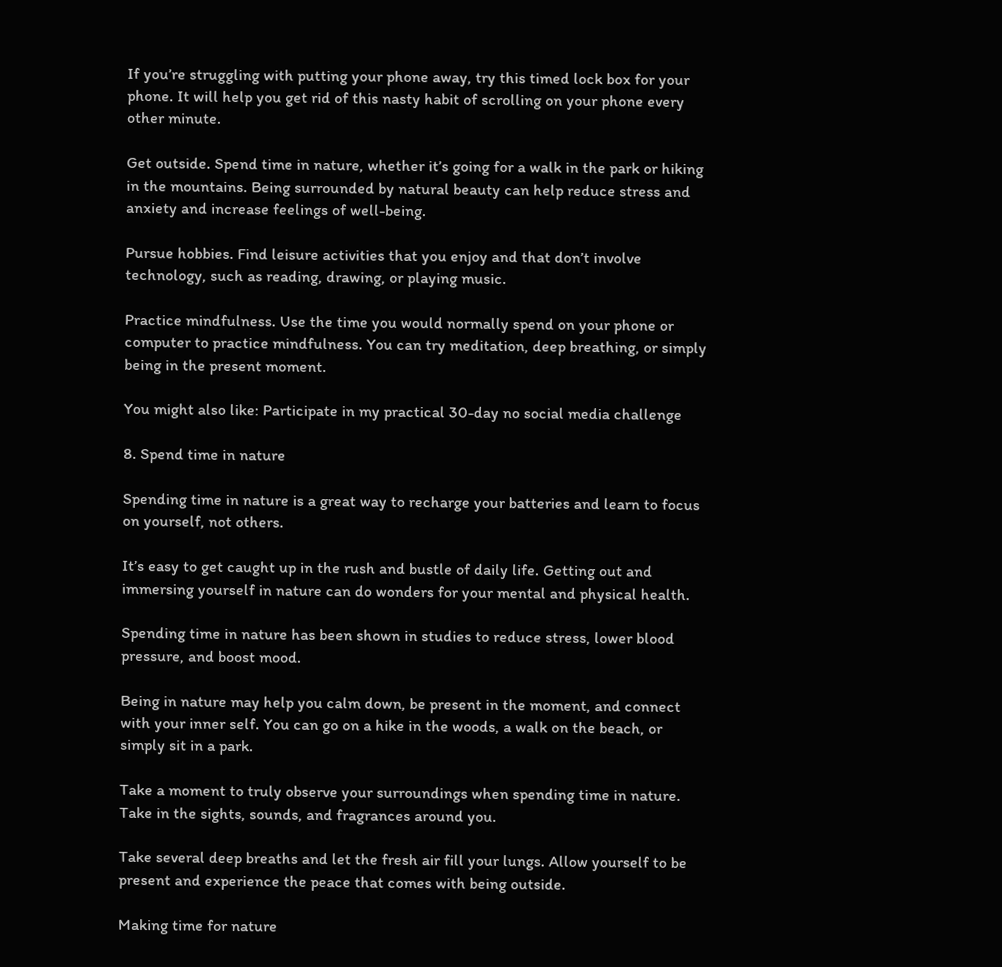If you’re struggling with putting your phone away, try this timed lock box for your phone. It will help you get rid of this nasty habit of scrolling on your phone every other minute.

Get outside. Spend time in nature, whether it’s going for a walk in the park or hiking in the mountains. Being surrounded by natural beauty can help reduce stress and anxiety and increase feelings of well-being.

Pursue hobbies. Find leisure activities that you enjoy and that don’t involve technology, such as reading, drawing, or playing music.

Practice mindfulness. Use the time you would normally spend on your phone or computer to practice mindfulness. You can try meditation, deep breathing, or simply being in the present moment.

You might also like: Participate in my practical 30-day no social media challenge

8. Spend time in nature

Spending time in nature is a great way to recharge your batteries and learn to focus on yourself, not others.

It’s easy to get caught up in the rush and bustle of daily life. Getting out and immersing yourself in nature can do wonders for your mental and physical health.

Spending time in nature has been shown in studies to reduce stress, lower blood pressure, and boost mood.

Being in nature may help you calm down, be present in the moment, and connect with your inner self. You can go on a hike in the woods, a walk on the beach, or simply sit in a park.

Take a moment to truly observe your surroundings when spending time in nature. Take in the sights, sounds, and fragrances around you.

Take several deep breaths and let the fresh air fill your lungs. Allow yourself to be present and experience the peace that comes with being outside.

Making time for nature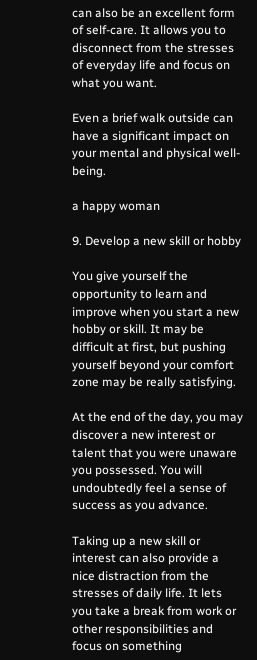can also be an excellent form of self-care. It allows you to disconnect from the stresses of everyday life and focus on what you want.

Even a brief walk outside can have a significant impact on your mental and physical well-being.

a happy woman

9. Develop a new skill or hobby

You give yourself the opportunity to learn and improve when you start a new hobby or skill. It may be difficult at first, but pushing yourself beyond your comfort zone may be really satisfying.

At the end of the day, you may discover a new interest or talent that you were unaware you possessed. You will undoubtedly feel a sense of success as you advance.

Taking up a new skill or interest can also provide a nice distraction from the stresses of daily life. It lets you take a break from work or other responsibilities and focus on something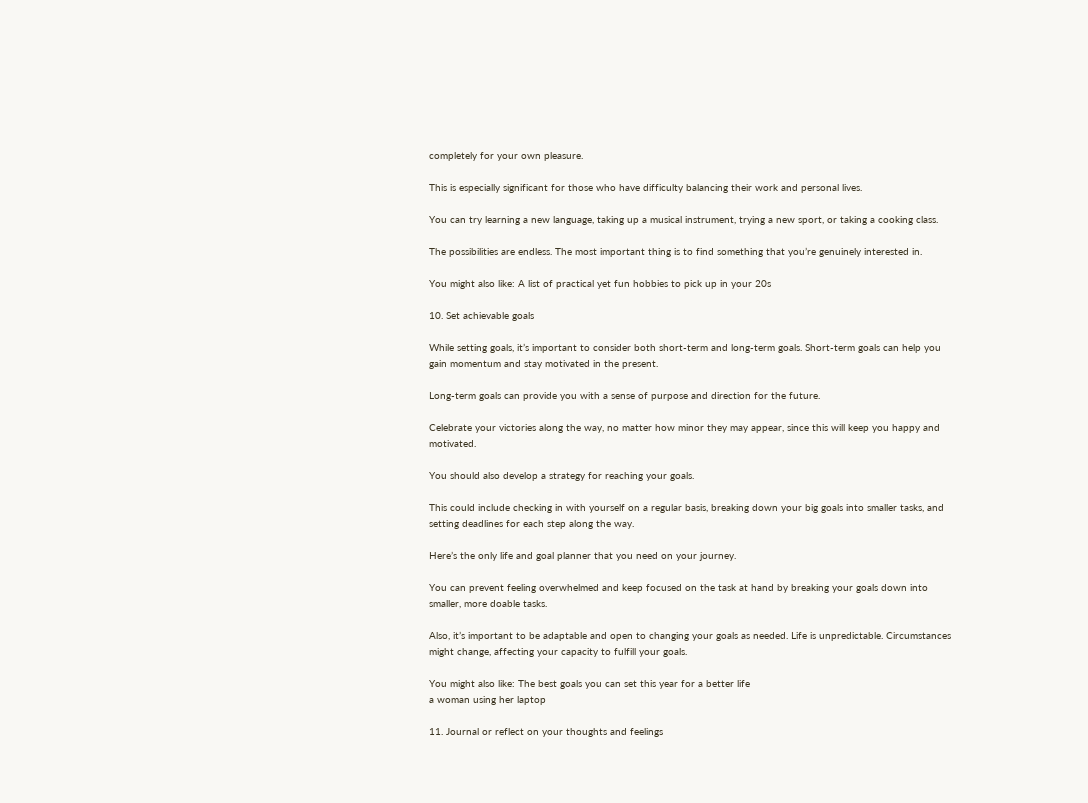completely for your own pleasure.

This is especially significant for those who have difficulty balancing their work and personal lives.

You can try learning a new language, taking up a musical instrument, trying a new sport, or taking a cooking class.

The possibilities are endless. The most important thing is to find something that you’re genuinely interested in.

You might also like: A list of practical yet fun hobbies to pick up in your 20s

10. Set achievable goals

While setting goals, it’s important to consider both short-term and long-term goals. Short-term goals can help you gain momentum and stay motivated in the present.

Long-term goals can provide you with a sense of purpose and direction for the future.

Celebrate your victories along the way, no matter how minor they may appear, since this will keep you happy and motivated.

You should also develop a strategy for reaching your goals.

This could include checking in with yourself on a regular basis, breaking down your big goals into smaller tasks, and setting deadlines for each step along the way.

Here’s the only life and goal planner that you need on your journey.

You can prevent feeling overwhelmed and keep focused on the task at hand by breaking your goals down into smaller, more doable tasks.

Also, it’s important to be adaptable and open to changing your goals as needed. Life is unpredictable. Circumstances might change, affecting your capacity to fulfill your goals.

You might also like: The best goals you can set this year for a better life
a woman using her laptop

11. Journal or reflect on your thoughts and feelings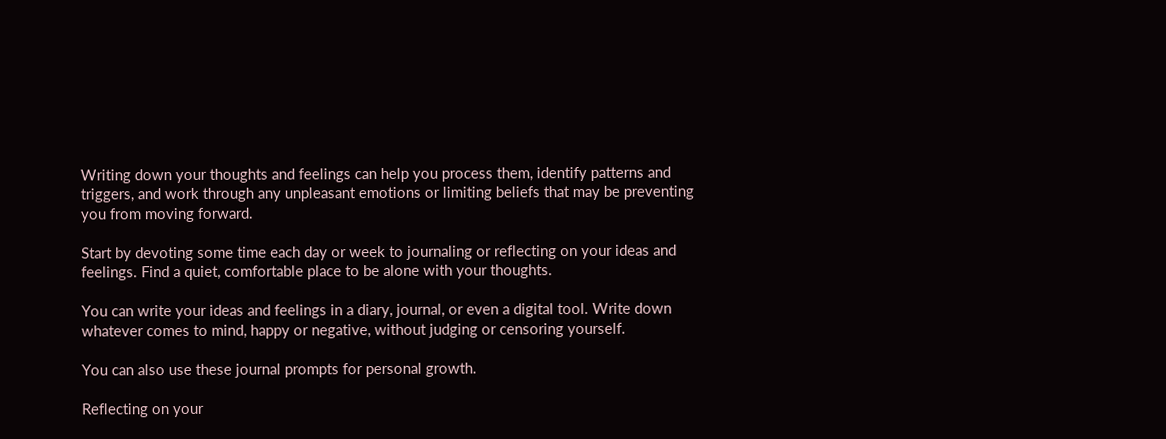Writing down your thoughts and feelings can help you process them, identify patterns and triggers, and work through any unpleasant emotions or limiting beliefs that may be preventing you from moving forward.

Start by devoting some time each day or week to journaling or reflecting on your ideas and feelings. Find a quiet, comfortable place to be alone with your thoughts.

You can write your ideas and feelings in a diary, journal, or even a digital tool. Write down whatever comes to mind, happy or negative, without judging or censoring yourself.

You can also use these journal prompts for personal growth.

Reflecting on your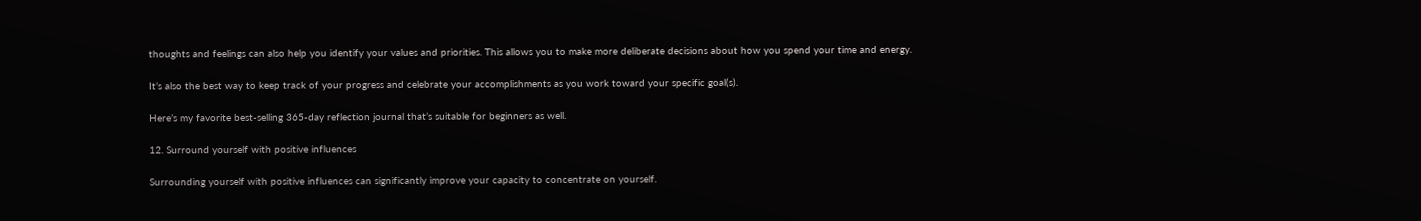thoughts and feelings can also help you identify your values and priorities. This allows you to make more deliberate decisions about how you spend your time and energy.

It’s also the best way to keep track of your progress and celebrate your accomplishments as you work toward your specific goal(s).

Here’s my favorite best-selling 365-day reflection journal that’s suitable for beginners as well.

12. Surround yourself with positive influences

Surrounding yourself with positive influences can significantly improve your capacity to concentrate on yourself.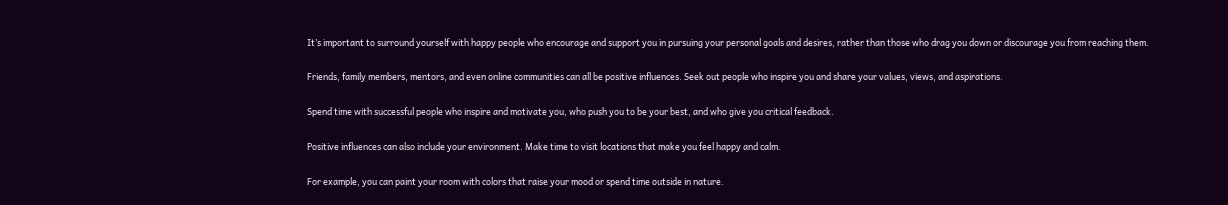It’s important to surround yourself with happy people who encourage and support you in pursuing your personal goals and desires, rather than those who drag you down or discourage you from reaching them.

Friends, family members, mentors, and even online communities can all be positive influences. Seek out people who inspire you and share your values, views, and aspirations.

Spend time with successful people who inspire and motivate you, who push you to be your best, and who give you critical feedback.

Positive influences can also include your environment. Make time to visit locations that make you feel happy and calm.

For example, you can paint your room with colors that raise your mood or spend time outside in nature.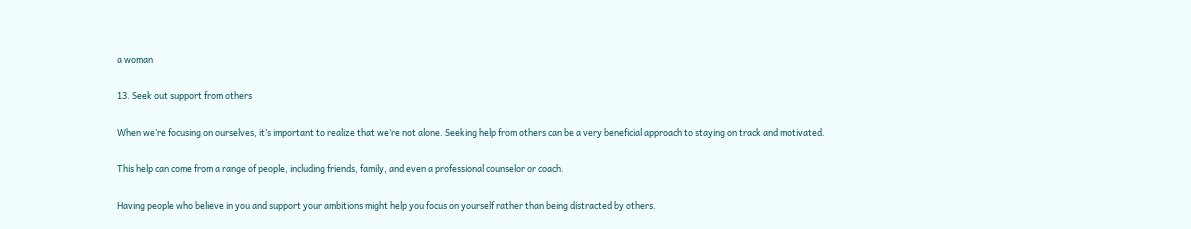a woman

13. Seek out support from others

When we’re focusing on ourselves, it’s important to realize that we’re not alone. Seeking help from others can be a very beneficial approach to staying on track and motivated.

This help can come from a range of people, including friends, family, and even a professional counselor or coach.

Having people who believe in you and support your ambitions might help you focus on yourself rather than being distracted by others.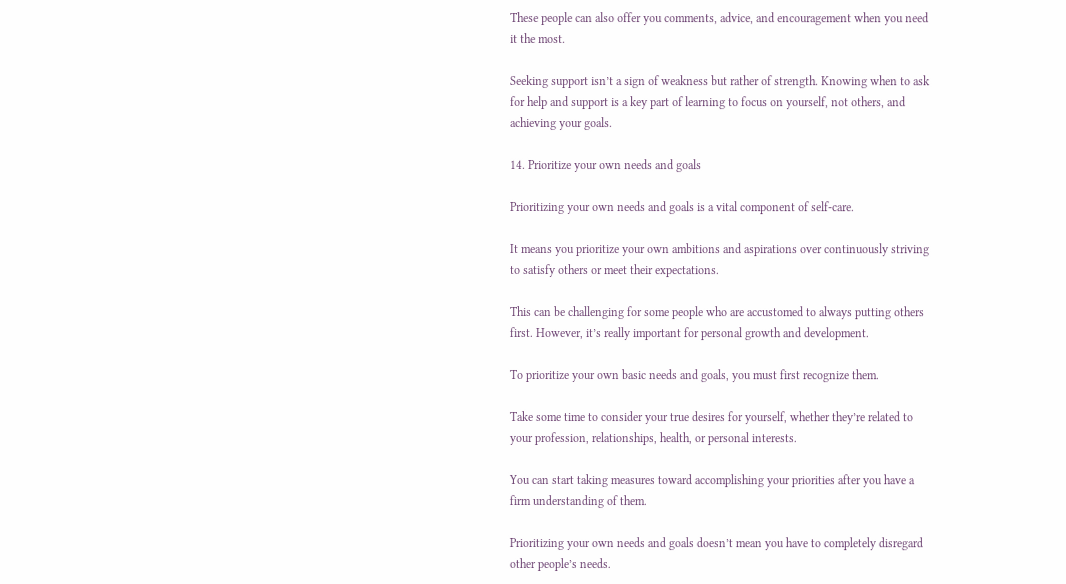These people can also offer you comments, advice, and encouragement when you need it the most.

Seeking support isn’t a sign of weakness but rather of strength. Knowing when to ask for help and support is a key part of learning to focus on yourself, not others, and achieving your goals.

14. Prioritize your own needs and goals

Prioritizing your own needs and goals is a vital component of self-care.

It means you prioritize your own ambitions and aspirations over continuously striving to satisfy others or meet their expectations.

This can be challenging for some people who are accustomed to always putting others first. However, it’s really important for personal growth and development.

To prioritize your own basic needs and goals, you must first recognize them.

Take some time to consider your true desires for yourself, whether they’re related to your profession, relationships, health, or personal interests.

You can start taking measures toward accomplishing your priorities after you have a firm understanding of them.

Prioritizing your own needs and goals doesn’t mean you have to completely disregard other people’s needs.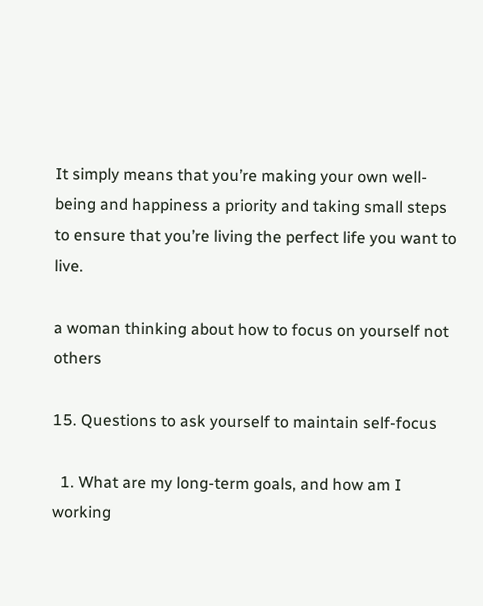It simply means that you’re making your own well-being and happiness a priority and taking small steps to ensure that you’re living the perfect life you want to live.

a woman thinking about how to focus on yourself not others

15. Questions to ask yourself to maintain self-focus

  1. What are my long-term goals, and how am I working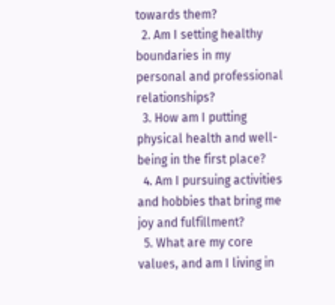towards them?
  2. Am I setting healthy boundaries in my personal and professional relationships?
  3. How am I putting physical health and well-being in the first place?
  4. Am I pursuing activities and hobbies that bring me joy and fulfillment?
  5. What are my core values, and am I living in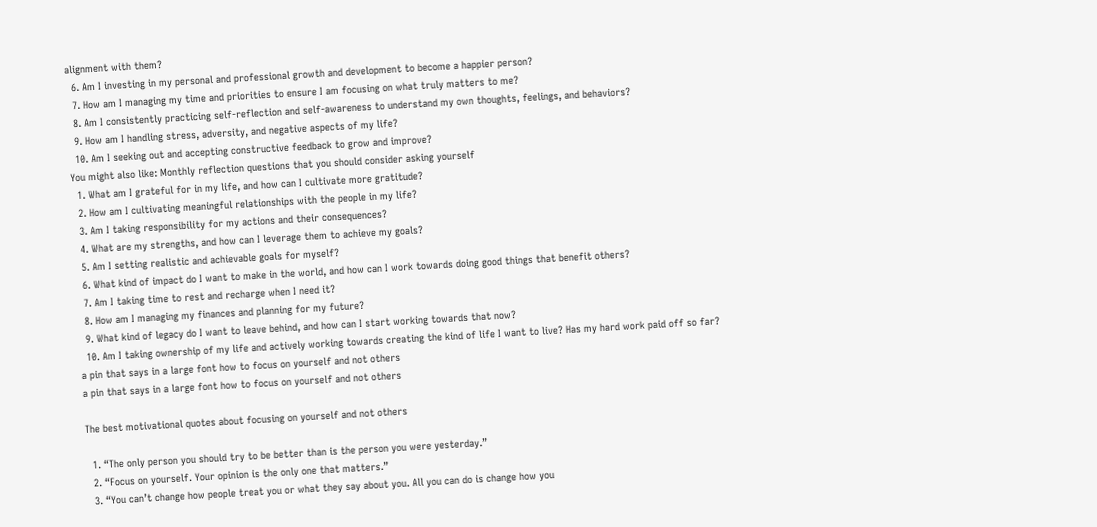alignment with them?
  6. Am I investing in my personal and professional growth and development to become a happier person?
  7. How am I managing my time and priorities to ensure I am focusing on what truly matters to me?
  8. Am I consistently practicing self-reflection and self-awareness to understand my own thoughts, feelings, and behaviors?
  9. How am I handling stress, adversity, and negative aspects of my life?
  10. Am I seeking out and accepting constructive feedback to grow and improve?
You might also like: Monthly reflection questions that you should consider asking yourself
  1. What am I grateful for in my life, and how can I cultivate more gratitude?
  2. How am I cultivating meaningful relationships with the people in my life?
  3. Am I taking responsibility for my actions and their consequences?
  4. What are my strengths, and how can I leverage them to achieve my goals?
  5. Am I setting realistic and achievable goals for myself?
  6. What kind of impact do I want to make in the world, and how can I work towards doing good things that benefit others?
  7. Am I taking time to rest and recharge when I need it?
  8. How am I managing my finances and planning for my future?
  9. What kind of legacy do I want to leave behind, and how can I start working towards that now?
  10. Am I taking ownership of my life and actively working towards creating the kind of life I want to live? Has my hard work paid off so far?
a pin that says in a large font how to focus on yourself and not others
a pin that says in a large font how to focus on yourself and not others

The best motivational quotes about focusing on yourself and not others

  1. “The only person you should try to be better than is the person you were yesterday.”
  2. “Focus on yourself. Your opinion is the only one that matters.”
  3. “You can’t change how people treat you or what they say about you. All you can do is change how you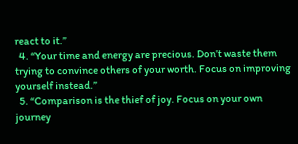react to it.”
  4. “Your time and energy are precious. Don’t waste them trying to convince others of your worth. Focus on improving yourself instead.”
  5. “Comparison is the thief of joy. Focus on your own journey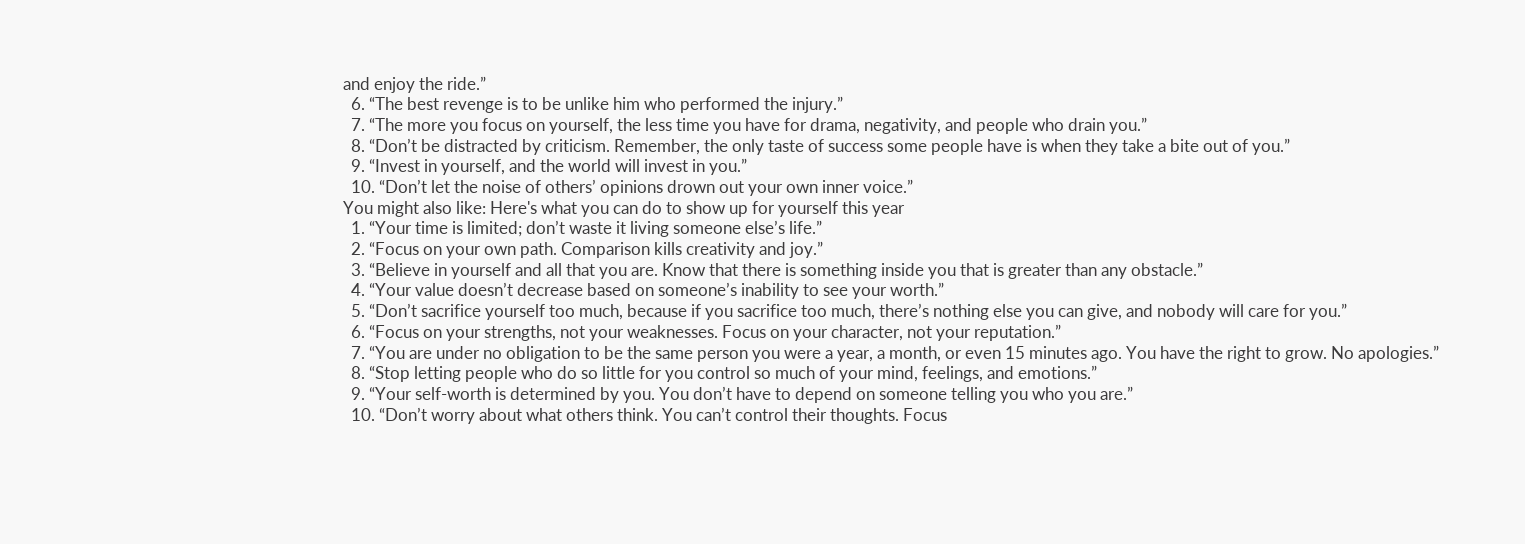and enjoy the ride.”
  6. “The best revenge is to be unlike him who performed the injury.”
  7. “The more you focus on yourself, the less time you have for drama, negativity, and people who drain you.”
  8. “Don’t be distracted by criticism. Remember, the only taste of success some people have is when they take a bite out of you.”
  9. “Invest in yourself, and the world will invest in you.”
  10. “Don’t let the noise of others’ opinions drown out your own inner voice.”
You might also like: Here's what you can do to show up for yourself this year
  1. “Your time is limited; don’t waste it living someone else’s life.”
  2. “Focus on your own path. Comparison kills creativity and joy.”
  3. “Believe in yourself and all that you are. Know that there is something inside you that is greater than any obstacle.”
  4. “Your value doesn’t decrease based on someone’s inability to see your worth.”
  5. “Don’t sacrifice yourself too much, because if you sacrifice too much, there’s nothing else you can give, and nobody will care for you.”
  6. “Focus on your strengths, not your weaknesses. Focus on your character, not your reputation.”
  7. “You are under no obligation to be the same person you were a year, a month, or even 15 minutes ago. You have the right to grow. No apologies.”
  8. “Stop letting people who do so little for you control so much of your mind, feelings, and emotions.”
  9. “Your self-worth is determined by you. You don’t have to depend on someone telling you who you are.”
  10. “Don’t worry about what others think. You can’t control their thoughts. Focus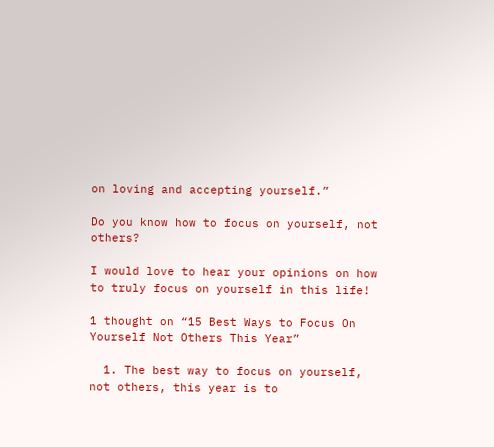on loving and accepting yourself.”

Do you know how to focus on yourself, not others?

I would love to hear your opinions on how to truly focus on yourself in this life!

1 thought on “15 Best Ways to Focus On Yourself Not Others This Year”

  1. The best way to focus on yourself, not others, this year is to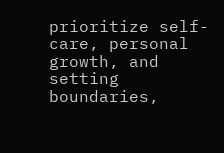prioritize self-care, personal growth, and setting boundaries,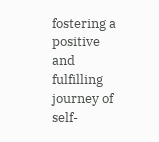fostering a positive and fulfilling journey of self-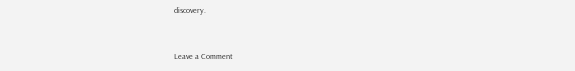discovery.


Leave a Comment